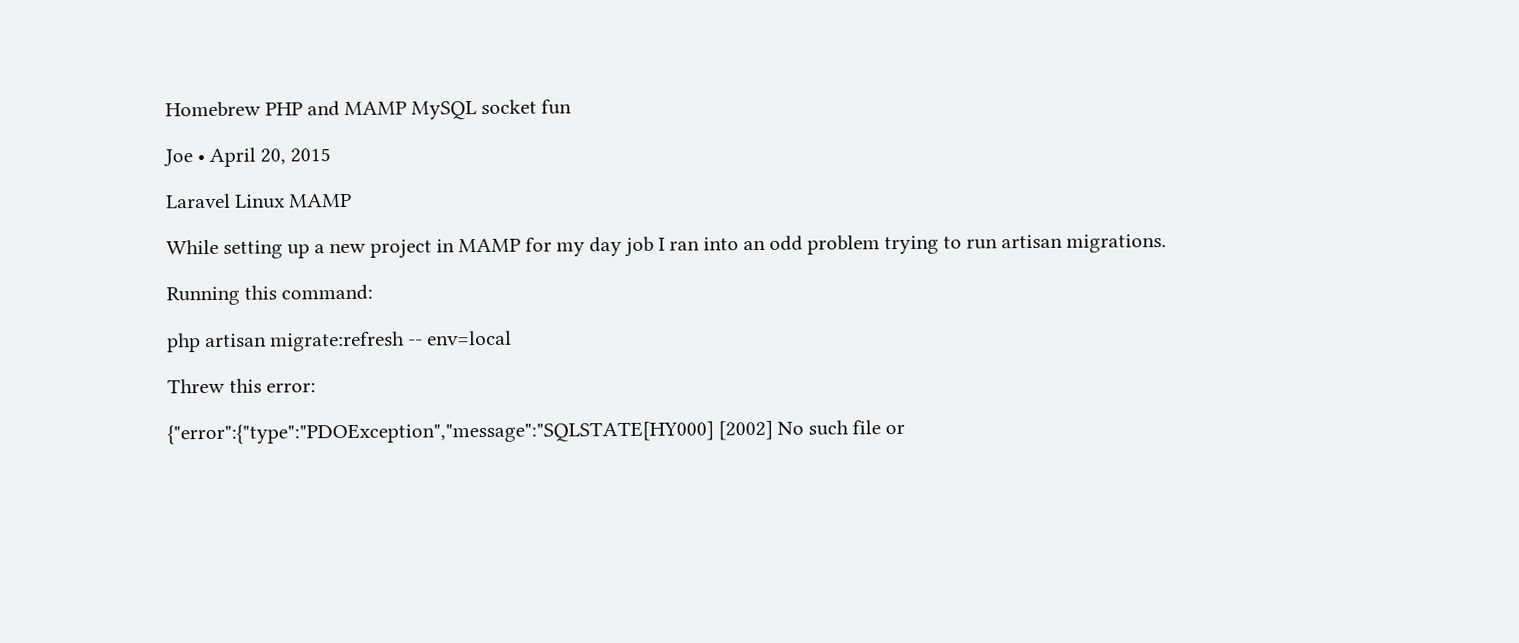Homebrew PHP and MAMP MySQL socket fun

Joe • April 20, 2015

Laravel Linux MAMP

While setting up a new project in MAMP for my day job I ran into an odd problem trying to run artisan migrations.

Running this command:

php artisan migrate:refresh -- env=local

Threw this error:

{"error":{"type":"PDOException","message":"SQLSTATE[HY000] [2002] No such file or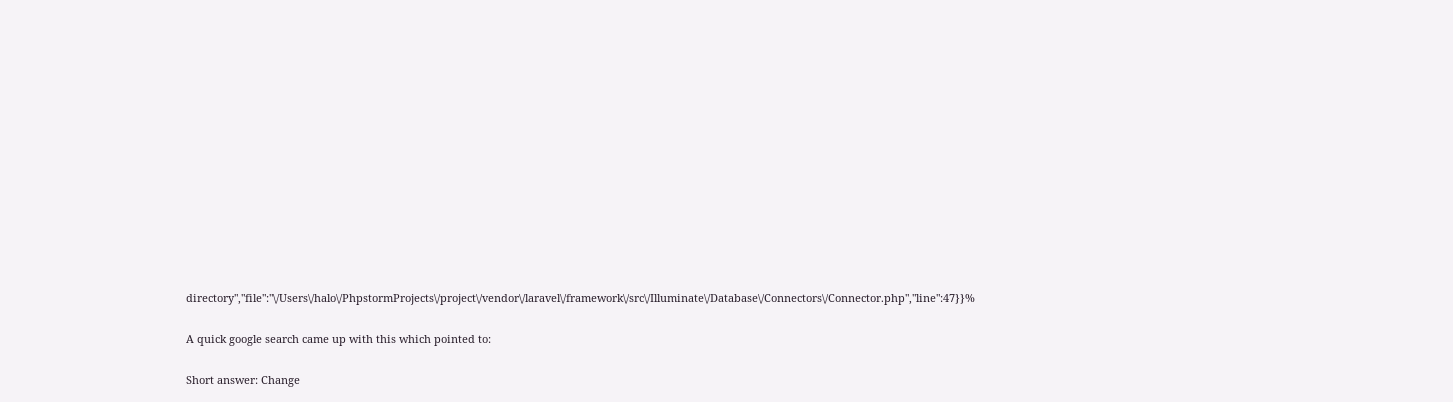directory","file":"\/Users\/halo\/PhpstormProjects\/project\/vendor\/laravel\/framework\/src\/Illuminate\/Database\/Connectors\/Connector.php","line":47}}%

A quick google search came up with this which pointed to:

Short answer: Change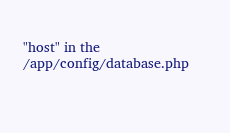"host" in the /app/config/database.php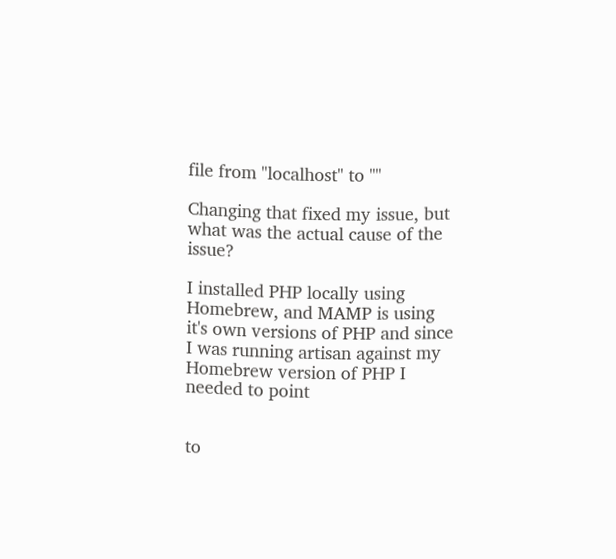file from "localhost" to ""

Changing that fixed my issue, but what was the actual cause of the issue?

I installed PHP locally using Homebrew, and MAMP is using it's own versions of PHP and since I was running artisan against my Homebrew version of PHP I needed to point


to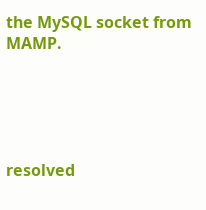the MySQL socket from MAMP.





resolved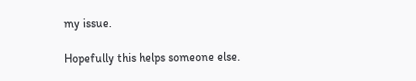my issue.

Hopefully this helps someone else.